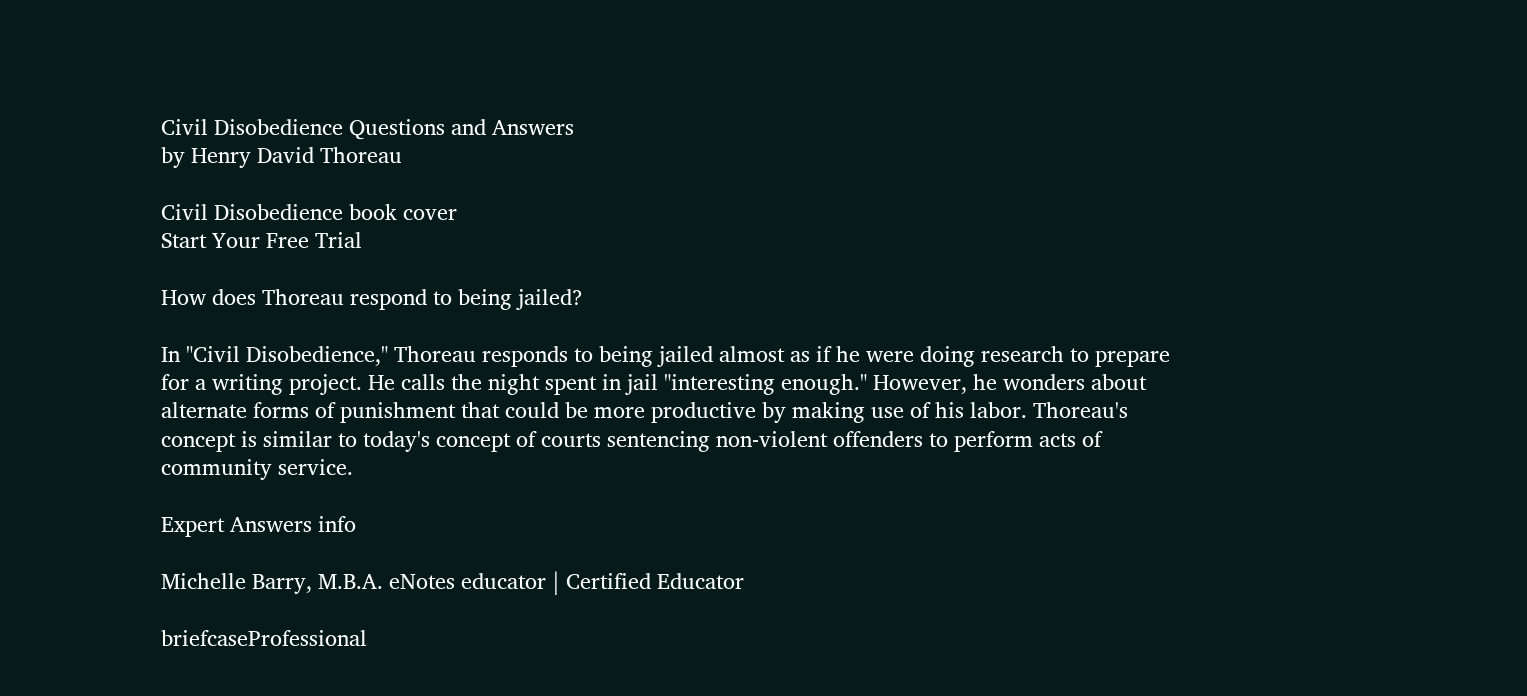Civil Disobedience Questions and Answers
by Henry David Thoreau

Civil Disobedience book cover
Start Your Free Trial

How does Thoreau respond to being jailed?

In "Civil Disobedience," Thoreau responds to being jailed almost as if he were doing research to prepare for a writing project. He calls the night spent in jail "interesting enough." However, he wonders about alternate forms of punishment that could be more productive by making use of his labor. Thoreau's concept is similar to today's concept of courts sentencing non-violent offenders to perform acts of community service.

Expert Answers info

Michelle Barry, M.B.A. eNotes educator | Certified Educator

briefcaseProfessional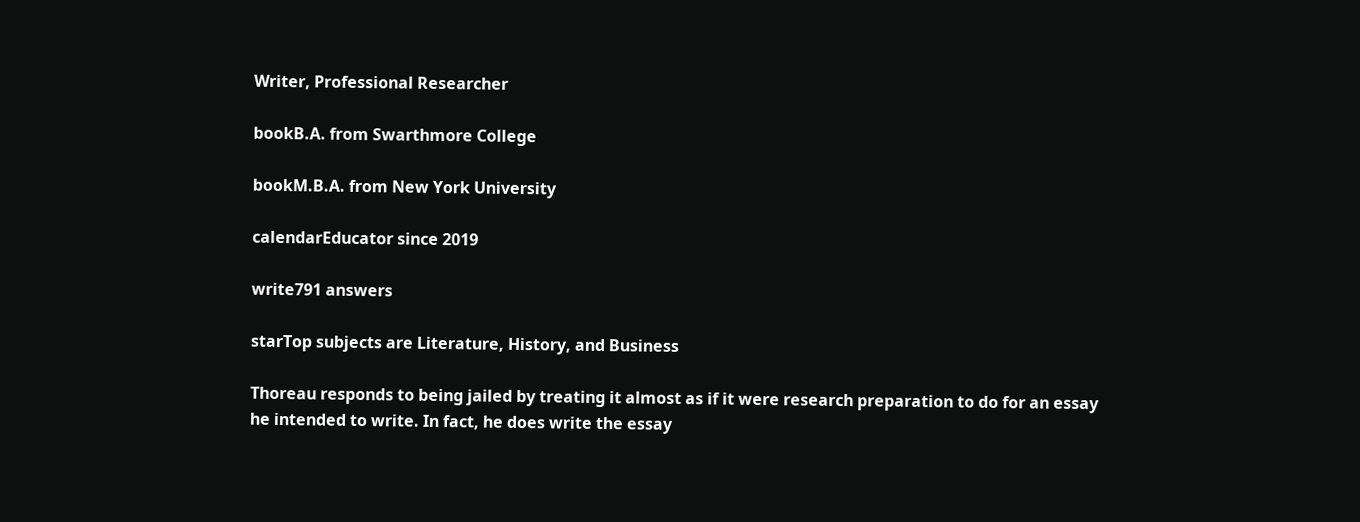Writer, Professional Researcher

bookB.A. from Swarthmore College

bookM.B.A. from New York University

calendarEducator since 2019

write791 answers

starTop subjects are Literature, History, and Business

Thoreau responds to being jailed by treating it almost as if it were research preparation to do for an essay he intended to write. In fact, he does write the essay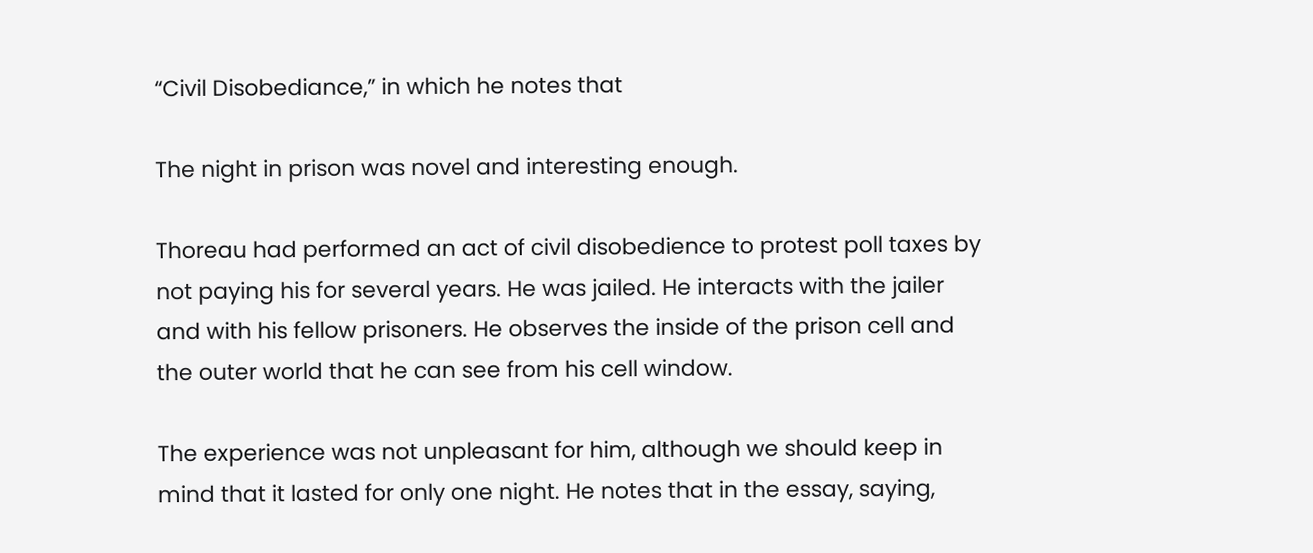“Civil Disobediance,” in which he notes that

The night in prison was novel and interesting enough.

Thoreau had performed an act of civil disobedience to protest poll taxes by not paying his for several years. He was jailed. He interacts with the jailer and with his fellow prisoners. He observes the inside of the prison cell and the outer world that he can see from his cell window.

The experience was not unpleasant for him, although we should keep in mind that it lasted for only one night. He notes that in the essay, saying,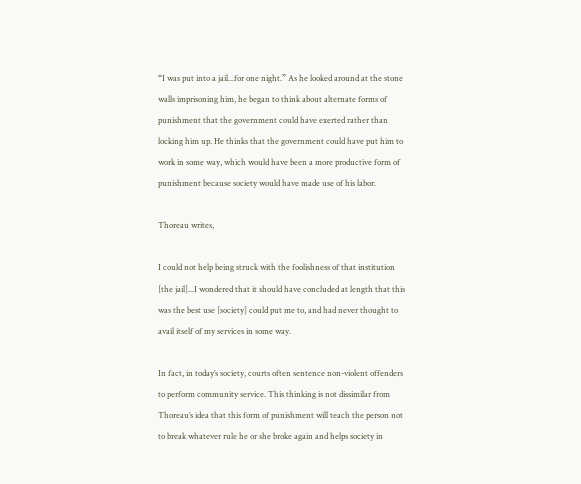“I was put into a jail...for one night.” As he looked around at the stone walls imprisoning him, he began to think about alternate forms of punishment that the government could have exerted rather than locking him up. He thinks that the government could have put him to work in some way, which would have been a more productive form of punishment because society would have made use of his labor.

Thoreau writes,

I could not help being struck with the foolishness of that institution [the jail]...I wondered that it should have concluded at length that this was the best use [society] could put me to, and had never thought to avail itself of my services in some way.

In fact, in today’s society, courts often sentence non-violent offenders to perform community service. This thinking is not dissimilar from Thoreau’s idea that this form of punishment will teach the person not to break whatever rule he or she broke again and helps society in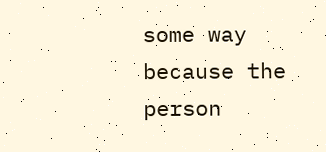some way because the person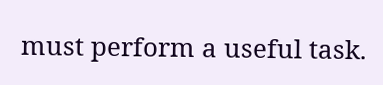must perform a useful task.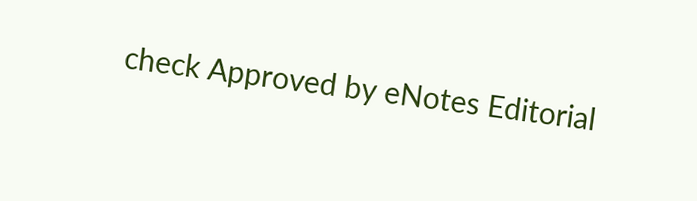check Approved by eNotes Editorial